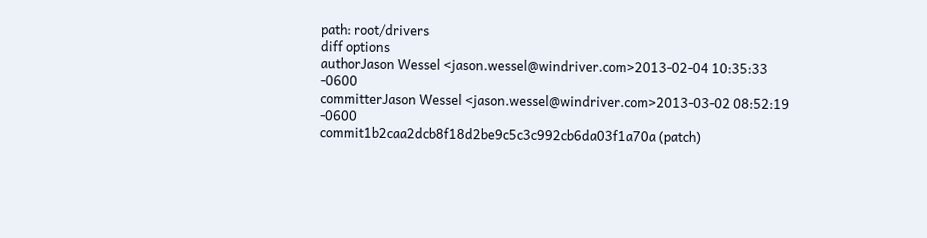path: root/drivers
diff options
authorJason Wessel <jason.wessel@windriver.com>2013-02-04 10:35:33 -0600
committerJason Wessel <jason.wessel@windriver.com>2013-03-02 08:52:19 -0600
commit1b2caa2dcb8f18d2be9c5c3c992cb6da03f1a70a (patch)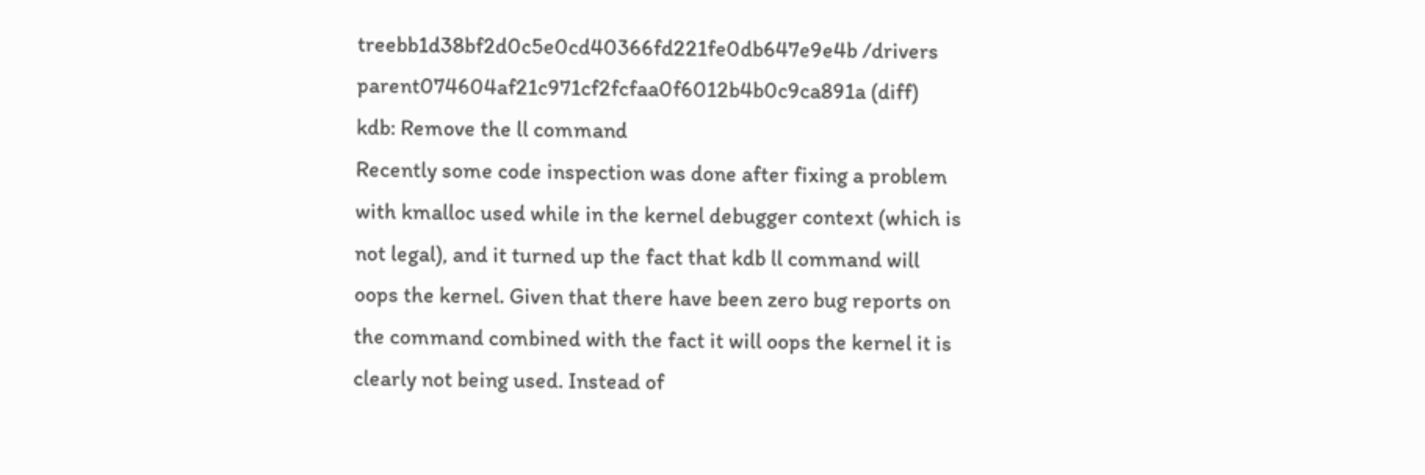treebb1d38bf2d0c5e0cd40366fd221fe0db647e9e4b /drivers
parent074604af21c971cf2fcfaa0f6012b4b0c9ca891a (diff)
kdb: Remove the ll command
Recently some code inspection was done after fixing a problem with kmalloc used while in the kernel debugger context (which is not legal), and it turned up the fact that kdb ll command will oops the kernel. Given that there have been zero bug reports on the command combined with the fact it will oops the kernel it is clearly not being used. Instead of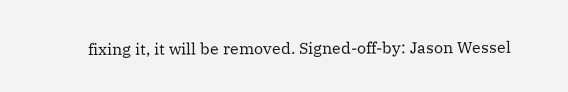fixing it, it will be removed. Signed-off-by: Jason Wessel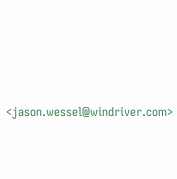<jason.wessel@windriver.com>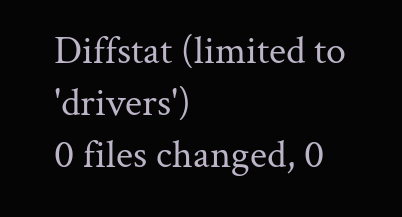Diffstat (limited to 'drivers')
0 files changed, 0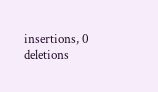insertions, 0 deletions